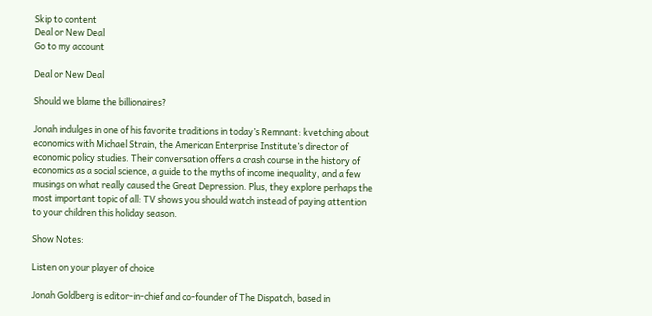Skip to content
Deal or New Deal
Go to my account

Deal or New Deal

Should we blame the billionaires?

Jonah indulges in one of his favorite traditions in today’s Remnant: kvetching about economics with Michael Strain, the American Enterprise Institute’s director of economic policy studies. Their conversation offers a crash course in the history of economics as a social science, a guide to the myths of income inequality, and a few musings on what really caused the Great Depression. Plus, they explore perhaps the most important topic of all: TV shows you should watch instead of paying attention to your children this holiday season.

Show Notes:

Listen on your player of choice

Jonah Goldberg is editor-in-chief and co-founder of The Dispatch, based in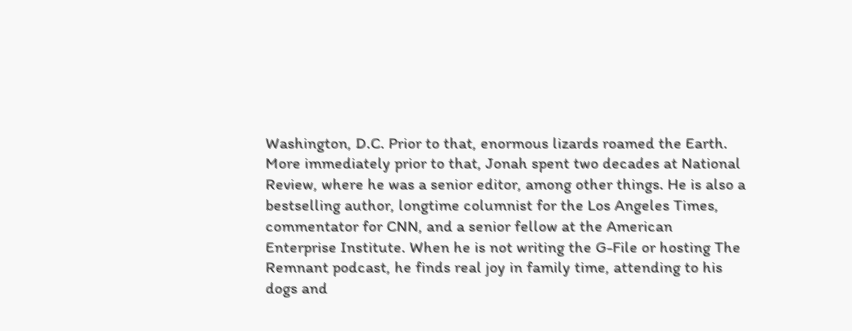Washington, D.C. Prior to that, enormous lizards roamed the Earth. More immediately prior to that, Jonah spent two decades at National Review, where he was a senior editor, among other things. He is also a bestselling author, longtime columnist for the Los Angeles Times, commentator for CNN, and a senior fellow at the American Enterprise Institute. When he is not writing the G-File or hosting The Remnant podcast, he finds real joy in family time, attending to his dogs and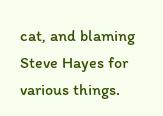cat, and blaming Steve Hayes for various things.